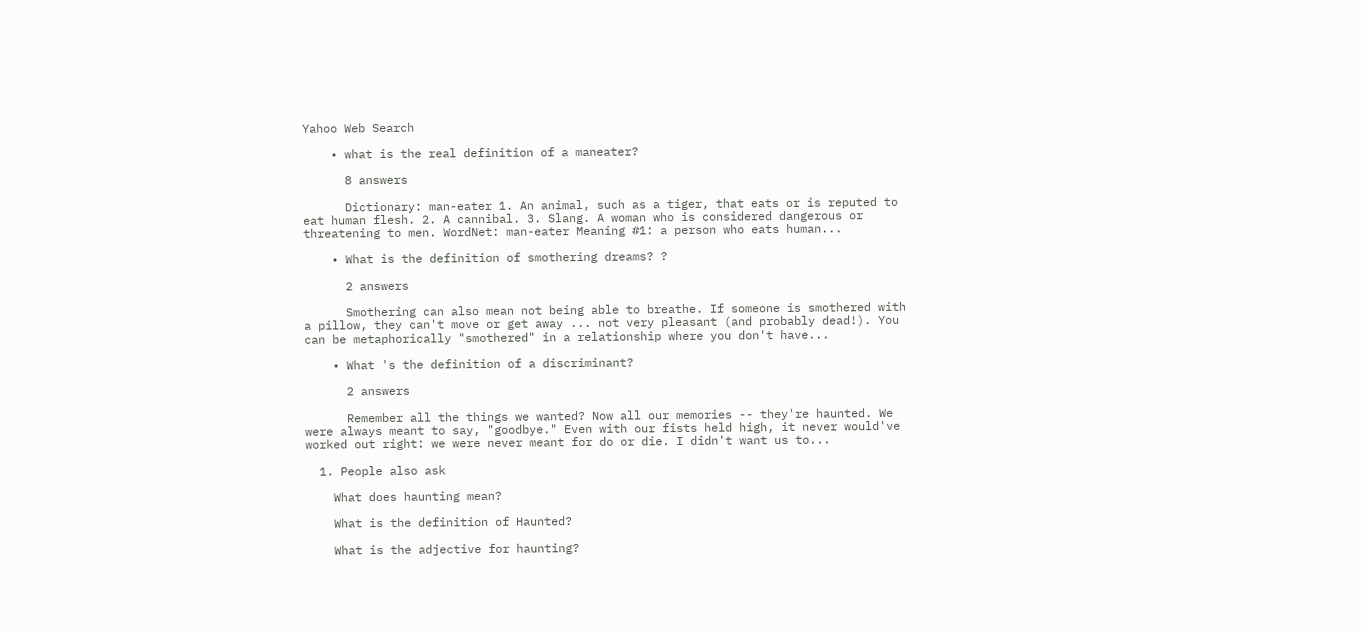Yahoo Web Search

    • what is the real definition of a maneater?

      8 answers

      Dictionary: man-eater 1. An animal, such as a tiger, that eats or is reputed to eat human flesh. 2. A cannibal. 3. Slang. A woman who is considered dangerous or threatening to men. WordNet: man-eater Meaning #1: a person who eats human...

    • What is the definition of smothering dreams? ?

      2 answers

      Smothering can also mean not being able to breathe. If someone is smothered with a pillow, they can't move or get away ... not very pleasant (and probably dead!). You can be metaphorically "smothered" in a relationship where you don't have...

    • What 's the definition of a discriminant?

      2 answers

      Remember all the things we wanted? Now all our memories -- they're haunted. We were always meant to say, "goodbye." Even with our fists held high, it never would've worked out right: we were never meant for do or die. I didn't want us to...

  1. People also ask

    What does haunting mean?

    What is the definition of Haunted?

    What is the adjective for haunting?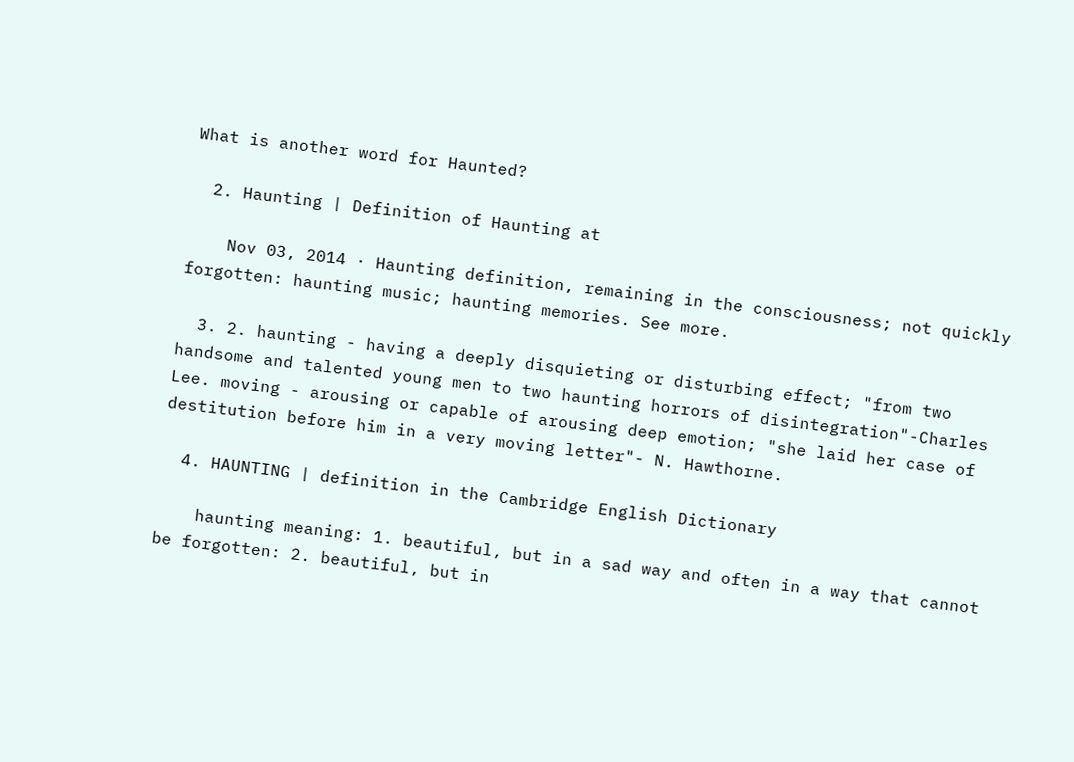What is another word for Haunted?

  2. Haunting | Definition of Haunting at

    Nov 03, 2014 · Haunting definition, remaining in the consciousness; not quickly forgotten: haunting music; haunting memories. See more.

  3. 2. haunting - having a deeply disquieting or disturbing effect; "from two handsome and talented young men to two haunting horrors of disintegration"-Charles Lee. moving - arousing or capable of arousing deep emotion; "she laid her case of destitution before him in a very moving letter"- N. Hawthorne.

  4. HAUNTING | definition in the Cambridge English Dictionary

    haunting meaning: 1. beautiful, but in a sad way and often in a way that cannot be forgotten: 2. beautiful, but in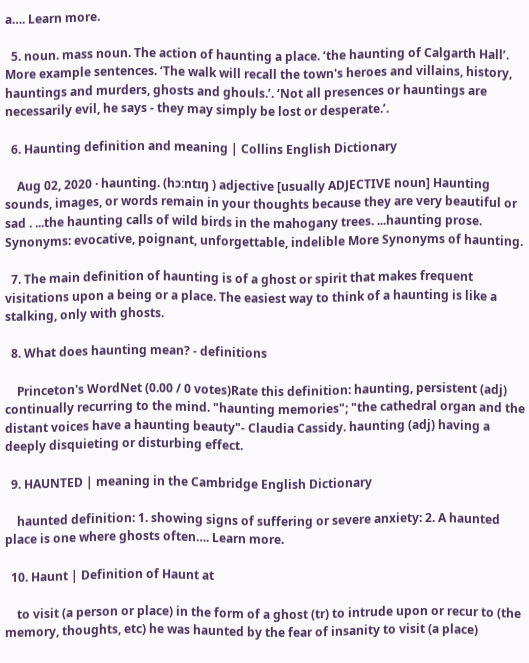a…. Learn more.

  5. noun. mass noun. The action of haunting a place. ‘the haunting of Calgarth Hall’. More example sentences. ‘The walk will recall the town's heroes and villains, history, hauntings and murders, ghosts and ghouls.’. ‘Not all presences or hauntings are necessarily evil, he says - they may simply be lost or desperate.’.

  6. Haunting definition and meaning | Collins English Dictionary

    Aug 02, 2020 · haunting. (hɔːntɪŋ ) adjective [usually ADJECTIVE noun] Haunting sounds, images, or words remain in your thoughts because they are very beautiful or sad . ...the haunting calls of wild birds in the mahogany trees. ...haunting prose. Synonyms: evocative, poignant, unforgettable, indelible More Synonyms of haunting.

  7. The main definition of haunting is of a ghost or spirit that makes frequent visitations upon a being or a place. The easiest way to think of a haunting is like a stalking, only with ghosts.

  8. What does haunting mean? - definitions

    Princeton's WordNet (0.00 / 0 votes)Rate this definition: haunting, persistent (adj) continually recurring to the mind. "haunting memories"; "the cathedral organ and the distant voices have a haunting beauty"- Claudia Cassidy. haunting (adj) having a deeply disquieting or disturbing effect.

  9. HAUNTED | meaning in the Cambridge English Dictionary

    haunted definition: 1. showing signs of suffering or severe anxiety: 2. A haunted place is one where ghosts often…. Learn more.

  10. Haunt | Definition of Haunt at

    to visit (a person or place) in the form of a ghost (tr) to intrude upon or recur to (the memory, thoughts, etc) he was haunted by the fear of insanity to visit (a place)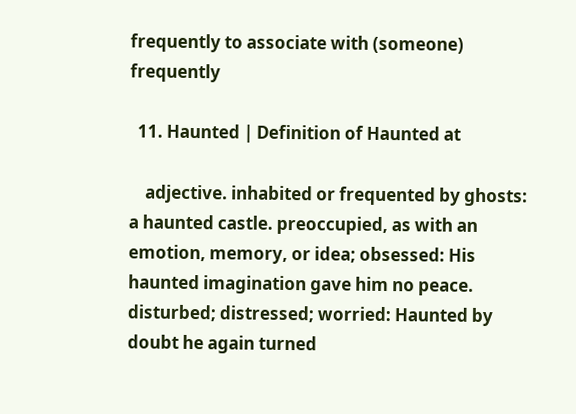frequently to associate with (someone) frequently

  11. Haunted | Definition of Haunted at

    adjective. inhabited or frequented by ghosts: a haunted castle. preoccupied, as with an emotion, memory, or idea; obsessed: His haunted imagination gave him no peace. disturbed; distressed; worried: Haunted by doubt he again turned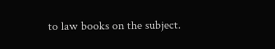to law books on the subject.